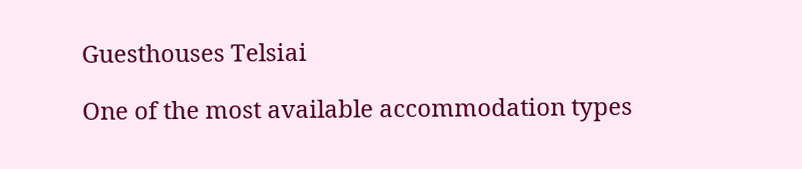Guesthouses Telsiai

One of the most available accommodation types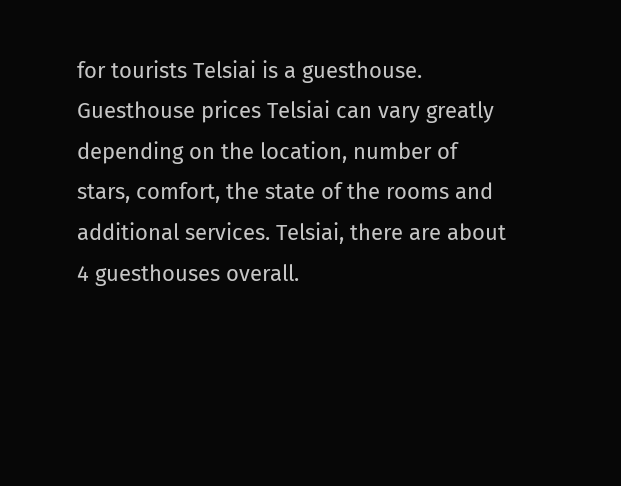for tourists Telsiai is a guesthouse. Guesthouse prices Telsiai can vary greatly depending on the location, number of stars, comfort, the state of the rooms and additional services. Telsiai, there are about 4 guesthouses overall.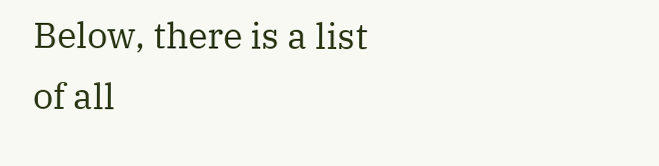Below, there is a list of all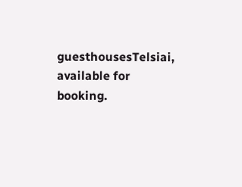guesthousesTelsiai, available for booking.